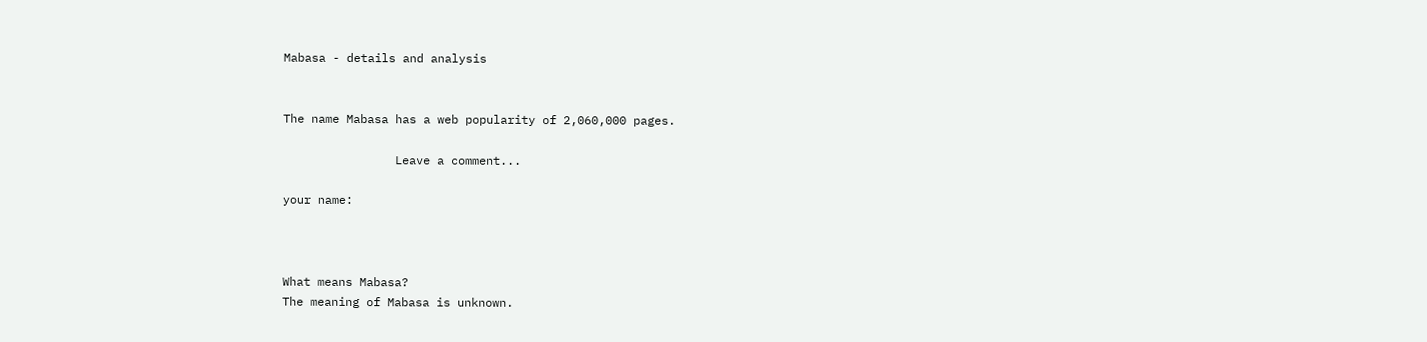Mabasa - details and analysis


The name Mabasa has a web popularity of 2,060,000 pages.

                Leave a comment...

your name:



What means Mabasa?
The meaning of Mabasa is unknown.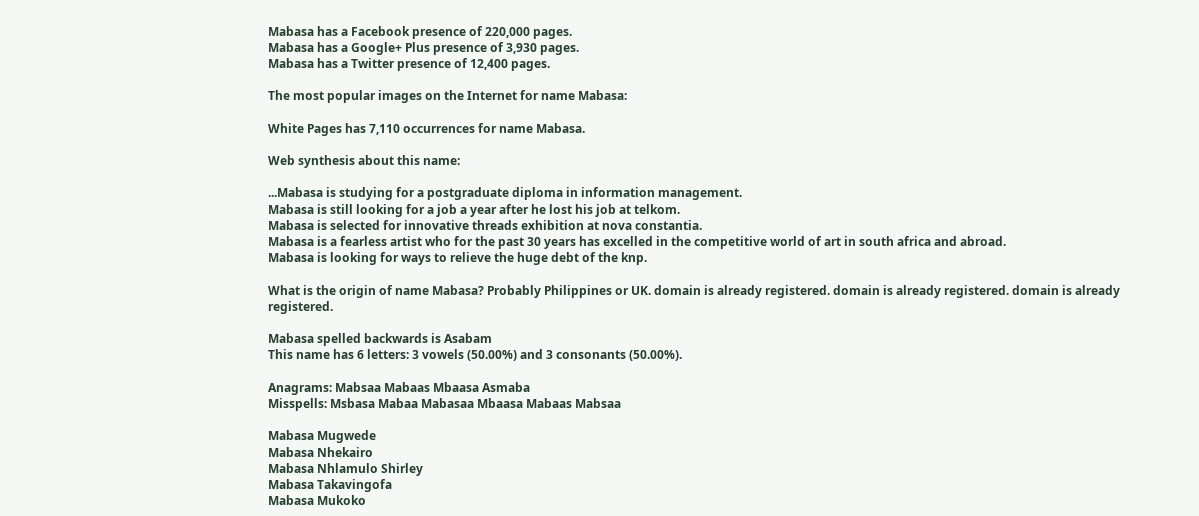Mabasa has a Facebook presence of 220,000 pages.
Mabasa has a Google+ Plus presence of 3,930 pages.
Mabasa has a Twitter presence of 12,400 pages.

The most popular images on the Internet for name Mabasa:

White Pages has 7,110 occurrences for name Mabasa.

Web synthesis about this name:

...Mabasa is studying for a postgraduate diploma in information management.
Mabasa is still looking for a job a year after he lost his job at telkom.
Mabasa is selected for innovative threads exhibition at nova constantia.
Mabasa is a fearless artist who for the past 30 years has excelled in the competitive world of art in south africa and abroad.
Mabasa is looking for ways to relieve the huge debt of the knp.

What is the origin of name Mabasa? Probably Philippines or UK. domain is already registered. domain is already registered. domain is already registered.

Mabasa spelled backwards is Asabam
This name has 6 letters: 3 vowels (50.00%) and 3 consonants (50.00%).

Anagrams: Mabsaa Mabaas Mbaasa Asmaba
Misspells: Msbasa Mabaa Mabasaa Mbaasa Mabaas Mabsaa

Mabasa Mugwede
Mabasa Nhekairo
Mabasa Nhlamulo Shirley
Mabasa Takavingofa
Mabasa Mukoko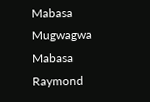Mabasa Mugwagwa
Mabasa Raymond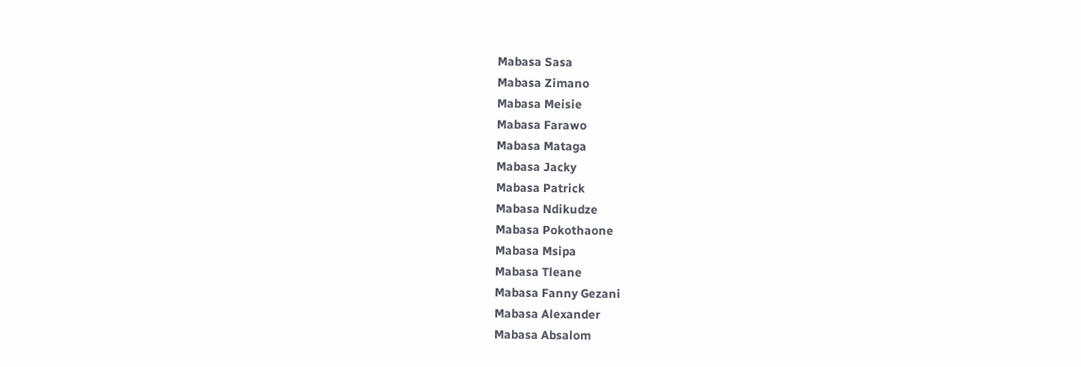Mabasa Sasa
Mabasa Zimano
Mabasa Meisie
Mabasa Farawo
Mabasa Mataga
Mabasa Jacky
Mabasa Patrick
Mabasa Ndikudze
Mabasa Pokothaone
Mabasa Msipa
Mabasa Tleane
Mabasa Fanny Gezani
Mabasa Alexander
Mabasa Absalom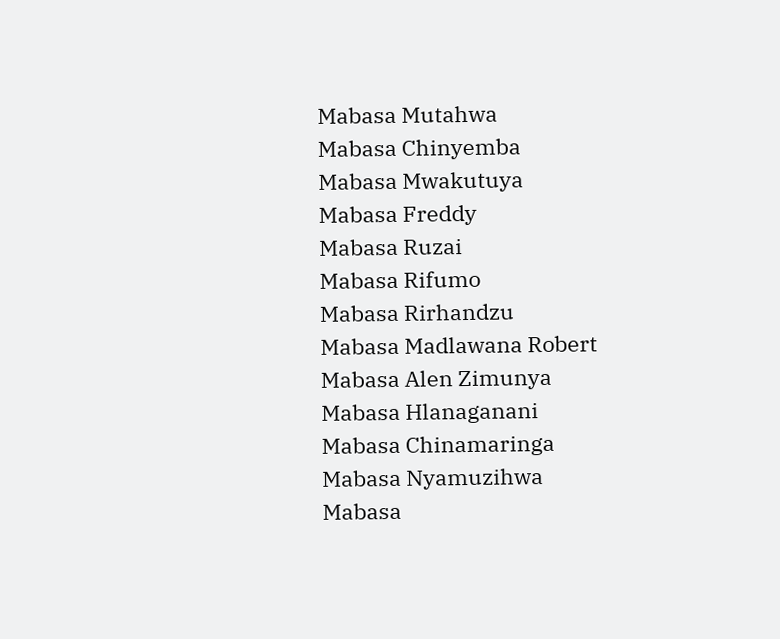Mabasa Mutahwa
Mabasa Chinyemba
Mabasa Mwakutuya
Mabasa Freddy
Mabasa Ruzai
Mabasa Rifumo
Mabasa Rirhandzu
Mabasa Madlawana Robert
Mabasa Alen Zimunya
Mabasa Hlanaganani
Mabasa Chinamaringa
Mabasa Nyamuzihwa
Mabasa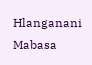Hlanganani
Mabasa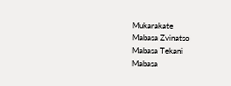Mukarakate
Mabasa Zvinatso
Mabasa Tekani
Mabasa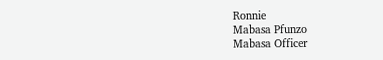Ronnie
Mabasa Pfunzo
Mabasa Officer